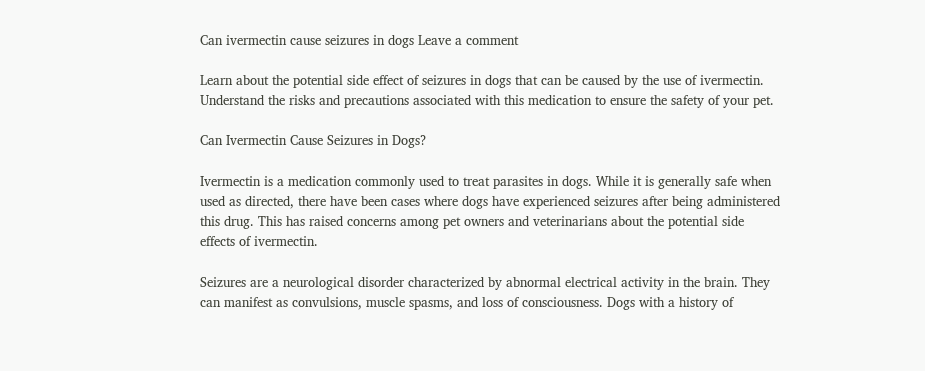Can ivermectin cause seizures in dogs Leave a comment

Learn about the potential side effect of seizures in dogs that can be caused by the use of ivermectin. Understand the risks and precautions associated with this medication to ensure the safety of your pet.

Can Ivermectin Cause Seizures in Dogs?

Ivermectin is a medication commonly used to treat parasites in dogs. While it is generally safe when used as directed, there have been cases where dogs have experienced seizures after being administered this drug. This has raised concerns among pet owners and veterinarians about the potential side effects of ivermectin.

Seizures are a neurological disorder characterized by abnormal electrical activity in the brain. They can manifest as convulsions, muscle spasms, and loss of consciousness. Dogs with a history of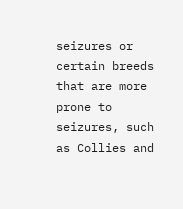seizures or certain breeds that are more prone to seizures, such as Collies and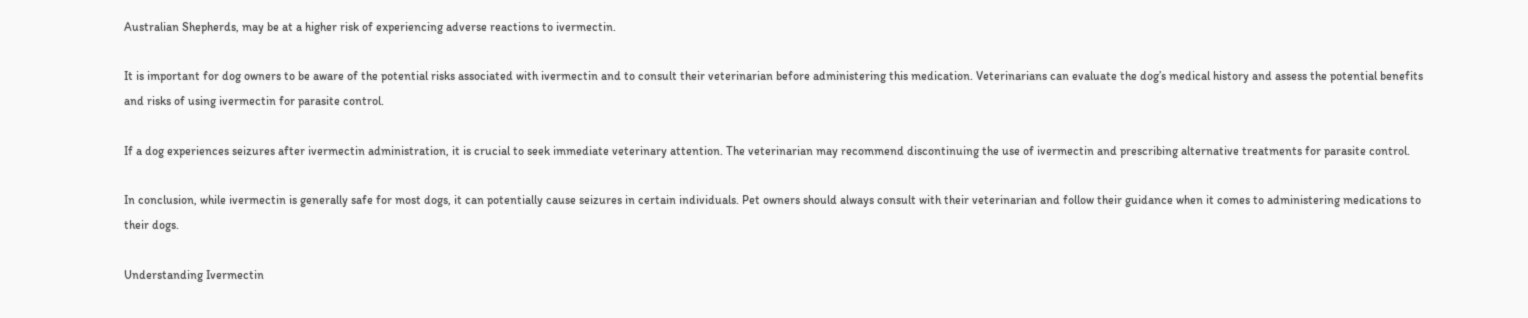Australian Shepherds, may be at a higher risk of experiencing adverse reactions to ivermectin.

It is important for dog owners to be aware of the potential risks associated with ivermectin and to consult their veterinarian before administering this medication. Veterinarians can evaluate the dog’s medical history and assess the potential benefits and risks of using ivermectin for parasite control.

If a dog experiences seizures after ivermectin administration, it is crucial to seek immediate veterinary attention. The veterinarian may recommend discontinuing the use of ivermectin and prescribing alternative treatments for parasite control.

In conclusion, while ivermectin is generally safe for most dogs, it can potentially cause seizures in certain individuals. Pet owners should always consult with their veterinarian and follow their guidance when it comes to administering medications to their dogs.

Understanding Ivermectin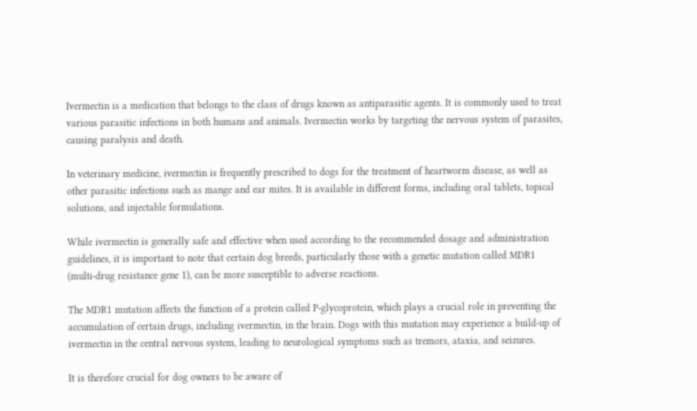Ivermectin is a medication that belongs to the class of drugs known as antiparasitic agents. It is commonly used to treat various parasitic infections in both humans and animals. Ivermectin works by targeting the nervous system of parasites, causing paralysis and death.

In veterinary medicine, ivermectin is frequently prescribed to dogs for the treatment of heartworm disease, as well as other parasitic infections such as mange and ear mites. It is available in different forms, including oral tablets, topical solutions, and injectable formulations.

While ivermectin is generally safe and effective when used according to the recommended dosage and administration guidelines, it is important to note that certain dog breeds, particularly those with a genetic mutation called MDR1 (multi-drug resistance gene 1), can be more susceptible to adverse reactions.

The MDR1 mutation affects the function of a protein called P-glycoprotein, which plays a crucial role in preventing the accumulation of certain drugs, including ivermectin, in the brain. Dogs with this mutation may experience a build-up of ivermectin in the central nervous system, leading to neurological symptoms such as tremors, ataxia, and seizures.

It is therefore crucial for dog owners to be aware of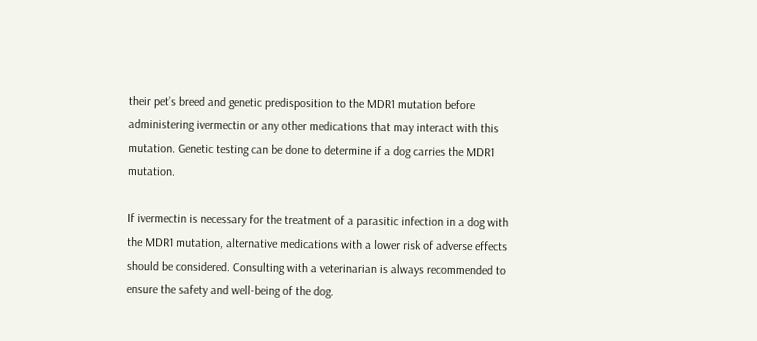their pet’s breed and genetic predisposition to the MDR1 mutation before administering ivermectin or any other medications that may interact with this mutation. Genetic testing can be done to determine if a dog carries the MDR1 mutation.

If ivermectin is necessary for the treatment of a parasitic infection in a dog with the MDR1 mutation, alternative medications with a lower risk of adverse effects should be considered. Consulting with a veterinarian is always recommended to ensure the safety and well-being of the dog.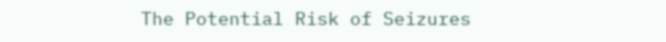The Potential Risk of Seizures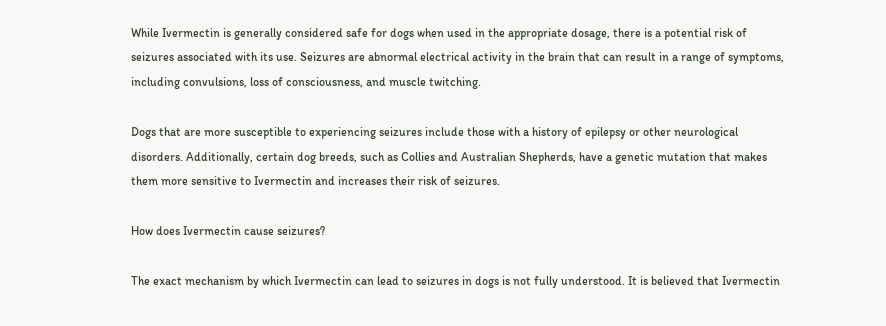While Ivermectin is generally considered safe for dogs when used in the appropriate dosage, there is a potential risk of seizures associated with its use. Seizures are abnormal electrical activity in the brain that can result in a range of symptoms, including convulsions, loss of consciousness, and muscle twitching.

Dogs that are more susceptible to experiencing seizures include those with a history of epilepsy or other neurological disorders. Additionally, certain dog breeds, such as Collies and Australian Shepherds, have a genetic mutation that makes them more sensitive to Ivermectin and increases their risk of seizures.

How does Ivermectin cause seizures?

The exact mechanism by which Ivermectin can lead to seizures in dogs is not fully understood. It is believed that Ivermectin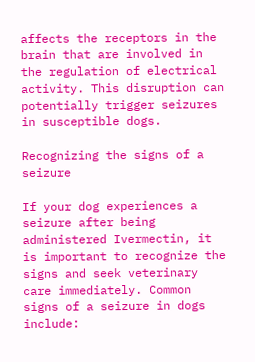affects the receptors in the brain that are involved in the regulation of electrical activity. This disruption can potentially trigger seizures in susceptible dogs.

Recognizing the signs of a seizure

If your dog experiences a seizure after being administered Ivermectin, it is important to recognize the signs and seek veterinary care immediately. Common signs of a seizure in dogs include: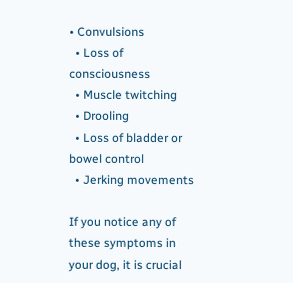• Convulsions
  • Loss of consciousness
  • Muscle twitching
  • Drooling
  • Loss of bladder or bowel control
  • Jerking movements

If you notice any of these symptoms in your dog, it is crucial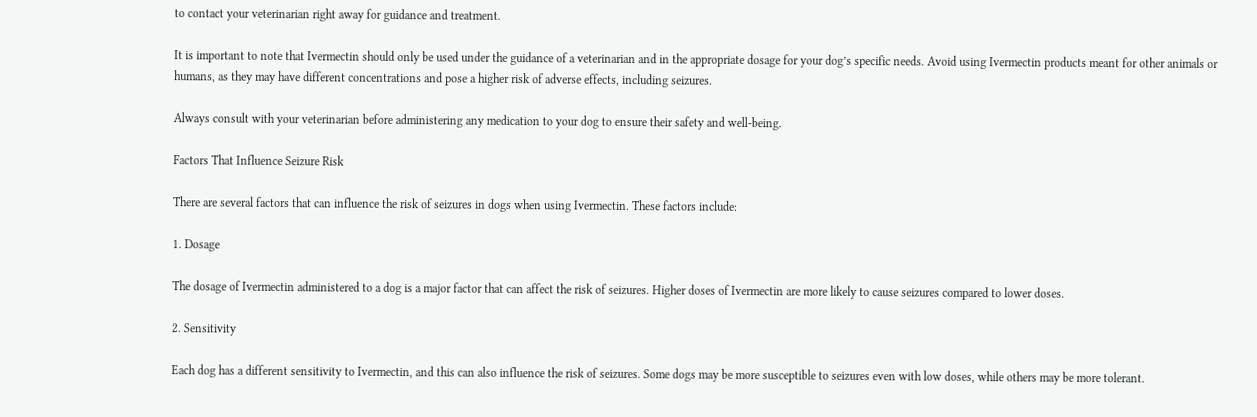to contact your veterinarian right away for guidance and treatment.

It is important to note that Ivermectin should only be used under the guidance of a veterinarian and in the appropriate dosage for your dog’s specific needs. Avoid using Ivermectin products meant for other animals or humans, as they may have different concentrations and pose a higher risk of adverse effects, including seizures.

Always consult with your veterinarian before administering any medication to your dog to ensure their safety and well-being.

Factors That Influence Seizure Risk

There are several factors that can influence the risk of seizures in dogs when using Ivermectin. These factors include:

1. Dosage

The dosage of Ivermectin administered to a dog is a major factor that can affect the risk of seizures. Higher doses of Ivermectin are more likely to cause seizures compared to lower doses.

2. Sensitivity

Each dog has a different sensitivity to Ivermectin, and this can also influence the risk of seizures. Some dogs may be more susceptible to seizures even with low doses, while others may be more tolerant.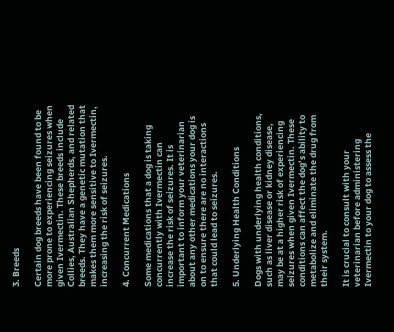3. Breeds

Certain dog breeds have been found to be more prone to experiencing seizures when given Ivermectin. These breeds include Collies, Australian Shepherds, and related breeds. They have a genetic mutation that makes them more sensitive to Ivermectin, increasing the risk of seizures.

4. Concurrent Medications

Some medications that a dog is taking concurrently with Ivermectin can increase the risk of seizures. It is important to inform your veterinarian about any other medications your dog is on to ensure there are no interactions that could lead to seizures.

5. Underlying Health Conditions

Dogs with underlying health conditions, such as liver disease or kidney disease, may be at a higher risk of experiencing seizures when given Ivermectin. These conditions can affect the dog’s ability to metabolize and eliminate the drug from their system.

It is crucial to consult with your veterinarian before administering Ivermectin to your dog to assess the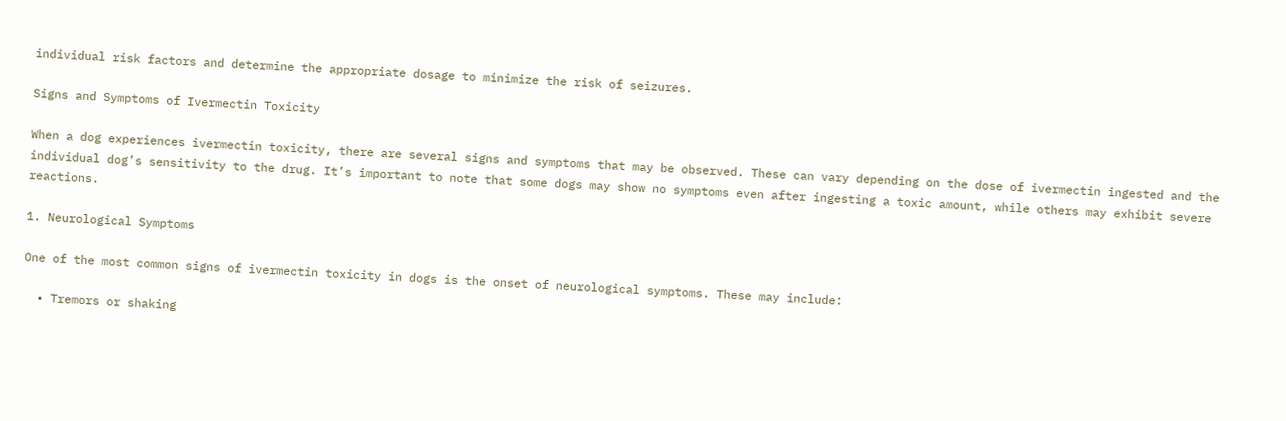individual risk factors and determine the appropriate dosage to minimize the risk of seizures.

Signs and Symptoms of Ivermectin Toxicity

When a dog experiences ivermectin toxicity, there are several signs and symptoms that may be observed. These can vary depending on the dose of ivermectin ingested and the individual dog’s sensitivity to the drug. It’s important to note that some dogs may show no symptoms even after ingesting a toxic amount, while others may exhibit severe reactions.

1. Neurological Symptoms

One of the most common signs of ivermectin toxicity in dogs is the onset of neurological symptoms. These may include:

  • Tremors or shaking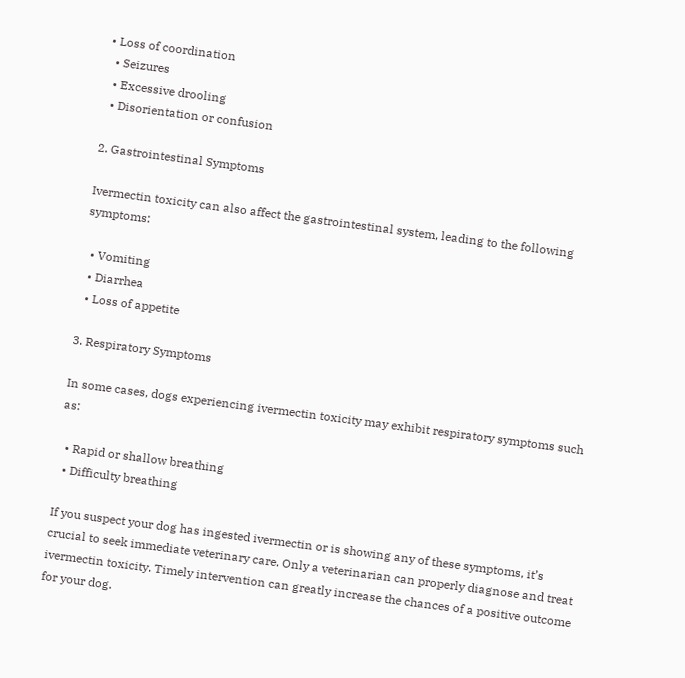• Loss of coordination
  • Seizures
  • Excessive drooling
  • Disorientation or confusion

2. Gastrointestinal Symptoms

Ivermectin toxicity can also affect the gastrointestinal system, leading to the following symptoms:

  • Vomiting
  • Diarrhea
  • Loss of appetite

3. Respiratory Symptoms

In some cases, dogs experiencing ivermectin toxicity may exhibit respiratory symptoms such as:

  • Rapid or shallow breathing
  • Difficulty breathing

If you suspect your dog has ingested ivermectin or is showing any of these symptoms, it’s crucial to seek immediate veterinary care. Only a veterinarian can properly diagnose and treat ivermectin toxicity. Timely intervention can greatly increase the chances of a positive outcome for your dog.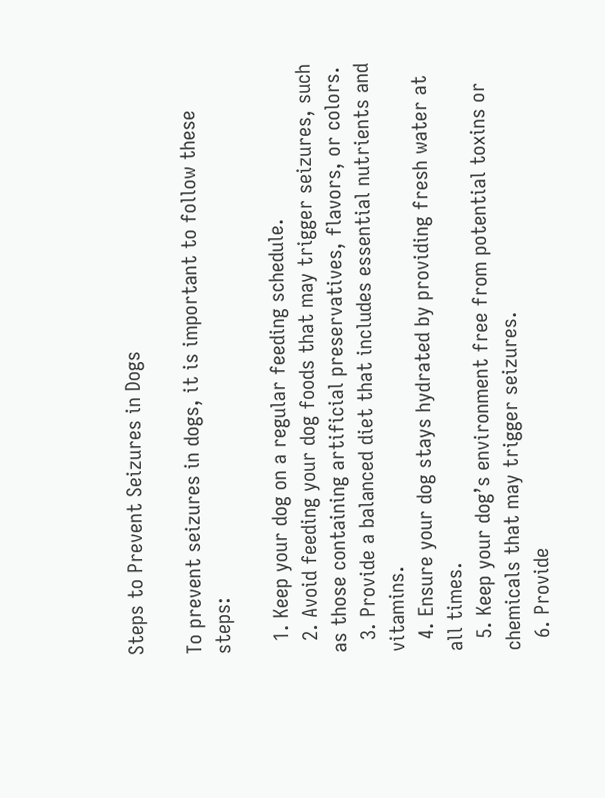Steps to Prevent Seizures in Dogs

To prevent seizures in dogs, it is important to follow these steps:

  1. Keep your dog on a regular feeding schedule.
  2. Avoid feeding your dog foods that may trigger seizures, such as those containing artificial preservatives, flavors, or colors.
  3. Provide a balanced diet that includes essential nutrients and vitamins.
  4. Ensure your dog stays hydrated by providing fresh water at all times.
  5. Keep your dog’s environment free from potential toxins or chemicals that may trigger seizures.
  6. Provide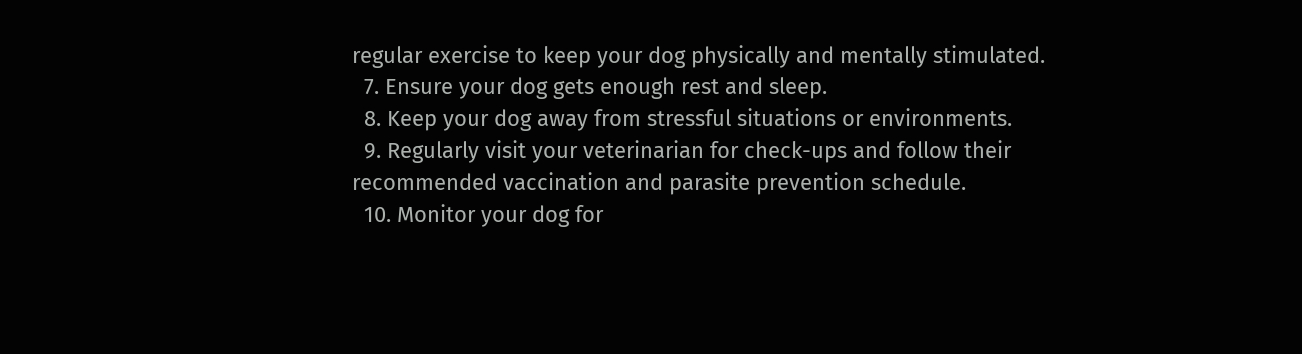regular exercise to keep your dog physically and mentally stimulated.
  7. Ensure your dog gets enough rest and sleep.
  8. Keep your dog away from stressful situations or environments.
  9. Regularly visit your veterinarian for check-ups and follow their recommended vaccination and parasite prevention schedule.
  10. Monitor your dog for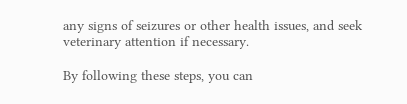any signs of seizures or other health issues, and seek veterinary attention if necessary.

By following these steps, you can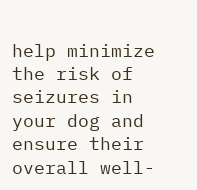help minimize the risk of seizures in your dog and ensure their overall well-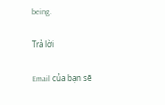being.

Trả lời

Email của bạn sẽ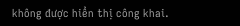không được hiển thị công khai.